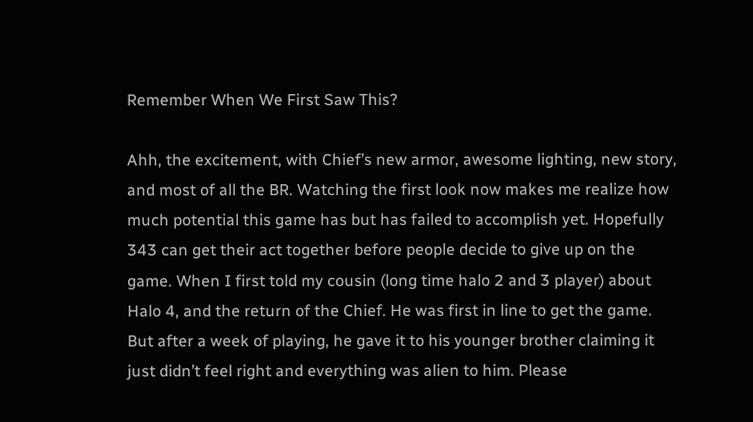Remember When We First Saw This?

Ahh, the excitement, with Chief’s new armor, awesome lighting, new story, and most of all the BR. Watching the first look now makes me realize how much potential this game has but has failed to accomplish yet. Hopefully 343 can get their act together before people decide to give up on the game. When I first told my cousin (long time halo 2 and 3 player) about Halo 4, and the return of the Chief. He was first in line to get the game. But after a week of playing, he gave it to his younger brother claiming it just didn’t feel right and everything was alien to him. Please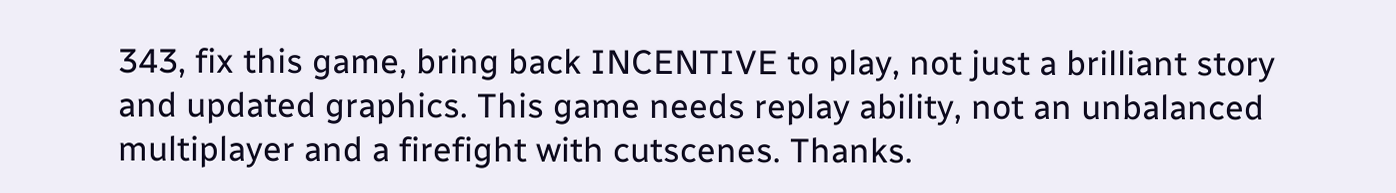343, fix this game, bring back INCENTIVE to play, not just a brilliant story and updated graphics. This game needs replay ability, not an unbalanced multiplayer and a firefight with cutscenes. Thanks.